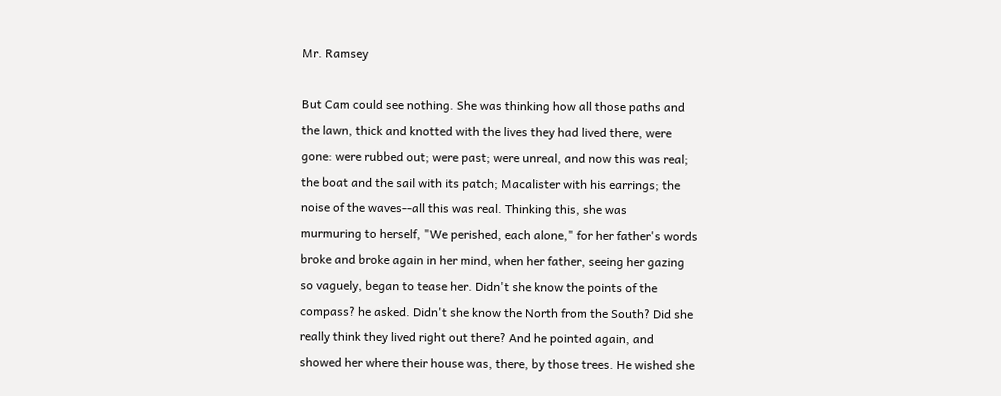Mr. Ramsey

But Cam could see nothing. She was thinking how all those paths and
the lawn, thick and knotted with the lives they had lived there, were
gone: were rubbed out; were past; were unreal, and now this was real;
the boat and the sail with its patch; Macalister with his earrings; the
noise of the waves--all this was real. Thinking this, she was
murmuring to herself, "We perished, each alone," for her father's words
broke and broke again in her mind, when her father, seeing her gazing
so vaguely, began to tease her. Didn't she know the points of the
compass? he asked. Didn't she know the North from the South? Did she
really think they lived right out there? And he pointed again, and
showed her where their house was, there, by those trees. He wished she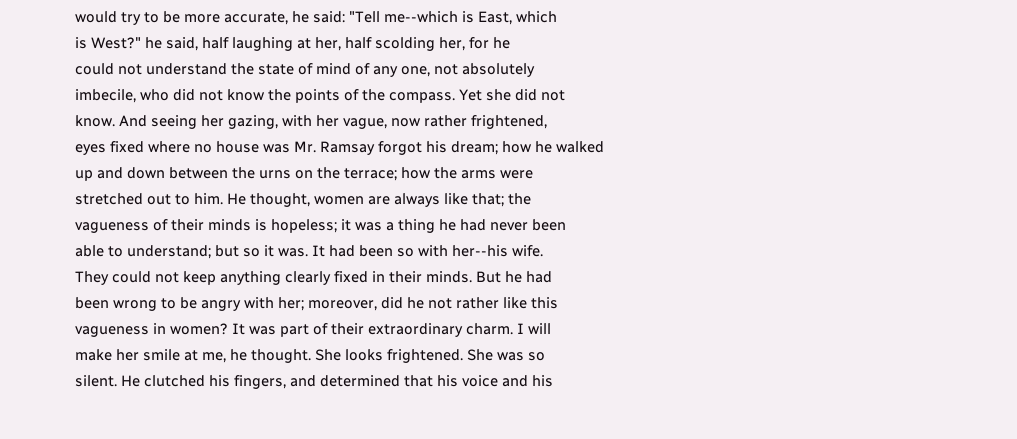would try to be more accurate, he said: "Tell me--which is East, which
is West?" he said, half laughing at her, half scolding her, for he
could not understand the state of mind of any one, not absolutely
imbecile, who did not know the points of the compass. Yet she did not
know. And seeing her gazing, with her vague, now rather frightened,
eyes fixed where no house was Mr. Ramsay forgot his dream; how he walked
up and down between the urns on the terrace; how the arms were
stretched out to him. He thought, women are always like that; the
vagueness of their minds is hopeless; it was a thing he had never been
able to understand; but so it was. It had been so with her--his wife.
They could not keep anything clearly fixed in their minds. But he had
been wrong to be angry with her; moreover, did he not rather like this
vagueness in women? It was part of their extraordinary charm. I will
make her smile at me, he thought. She looks frightened. She was so
silent. He clutched his fingers, and determined that his voice and his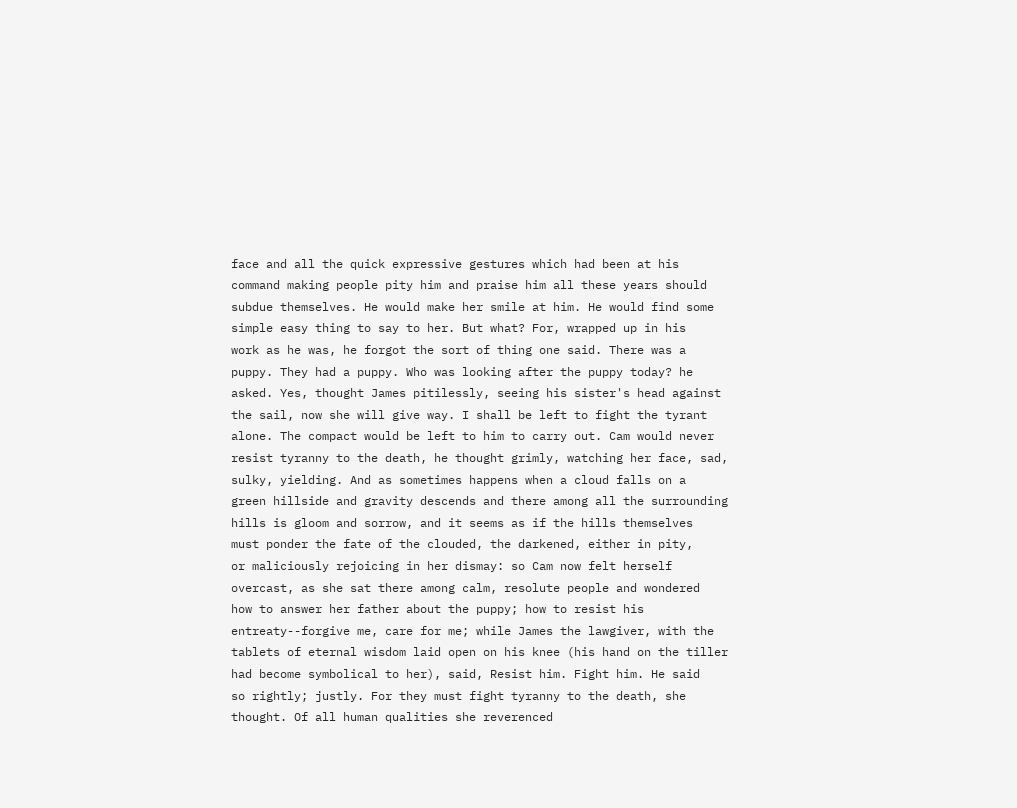face and all the quick expressive gestures which had been at his
command making people pity him and praise him all these years should
subdue themselves. He would make her smile at him. He would find some
simple easy thing to say to her. But what? For, wrapped up in his
work as he was, he forgot the sort of thing one said. There was a
puppy. They had a puppy. Who was looking after the puppy today? he
asked. Yes, thought James pitilessly, seeing his sister's head against
the sail, now she will give way. I shall be left to fight the tyrant
alone. The compact would be left to him to carry out. Cam would never
resist tyranny to the death, he thought grimly, watching her face, sad,
sulky, yielding. And as sometimes happens when a cloud falls on a
green hillside and gravity descends and there among all the surrounding
hills is gloom and sorrow, and it seems as if the hills themselves
must ponder the fate of the clouded, the darkened, either in pity,
or maliciously rejoicing in her dismay: so Cam now felt herself
overcast, as she sat there among calm, resolute people and wondered
how to answer her father about the puppy; how to resist his
entreaty--forgive me, care for me; while James the lawgiver, with the
tablets of eternal wisdom laid open on his knee (his hand on the tiller
had become symbolical to her), said, Resist him. Fight him. He said
so rightly; justly. For they must fight tyranny to the death, she
thought. Of all human qualities she reverenced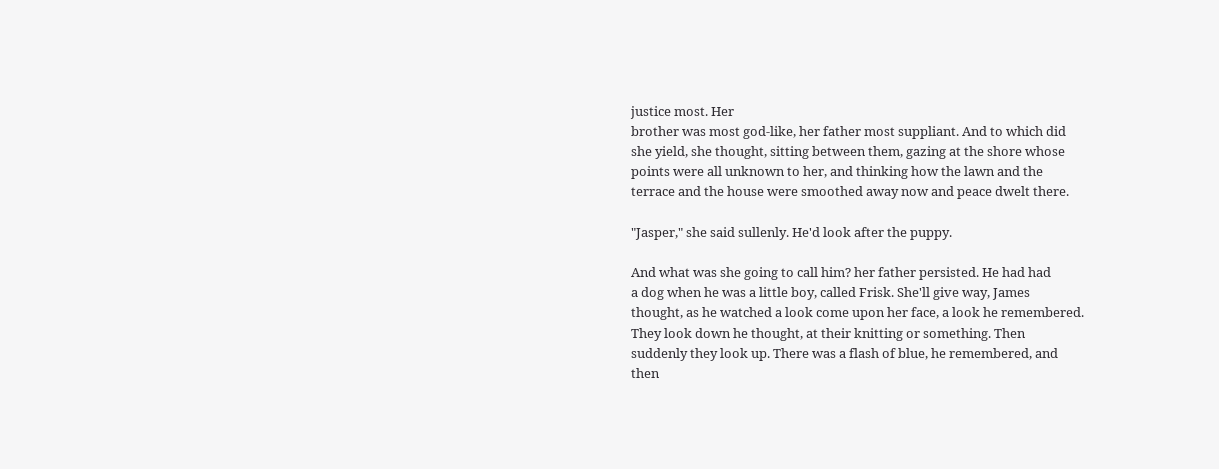justice most. Her
brother was most god-like, her father most suppliant. And to which did
she yield, she thought, sitting between them, gazing at the shore whose
points were all unknown to her, and thinking how the lawn and the
terrace and the house were smoothed away now and peace dwelt there.

"Jasper," she said sullenly. He'd look after the puppy.

And what was she going to call him? her father persisted. He had had
a dog when he was a little boy, called Frisk. She'll give way, James
thought, as he watched a look come upon her face, a look he remembered.
They look down he thought, at their knitting or something. Then
suddenly they look up. There was a flash of blue, he remembered, and
then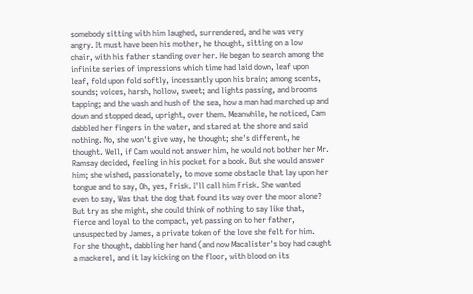somebody sitting with him laughed, surrendered, and he was very
angry. It must have been his mother, he thought, sitting on a low
chair, with his father standing over her. He began to search among the
infinite series of impressions which time had laid down, leaf upon
leaf, fold upon fold softly, incessantly upon his brain; among scents,
sounds; voices, harsh, hollow, sweet; and lights passing, and brooms
tapping; and the wash and hush of the sea, how a man had marched up and
down and stopped dead, upright, over them. Meanwhile, he noticed, Cam
dabbled her fingers in the water, and stared at the shore and said
nothing. No, she won't give way, he thought; she's different, he
thought. Well, if Cam would not answer him, he would not bother her Mr.
Ramsay decided, feeling in his pocket for a book. But she would answer
him; she wished, passionately, to move some obstacle that lay upon her
tongue and to say, Oh, yes, Frisk. I'll call him Frisk. She wanted
even to say, Was that the dog that found its way over the moor alone?
But try as she might, she could think of nothing to say like that,
fierce and loyal to the compact, yet passing on to her father,
unsuspected by James, a private token of the love she felt for him.
For she thought, dabbling her hand (and now Macalister's boy had caught
a mackerel, and it lay kicking on the floor, with blood on its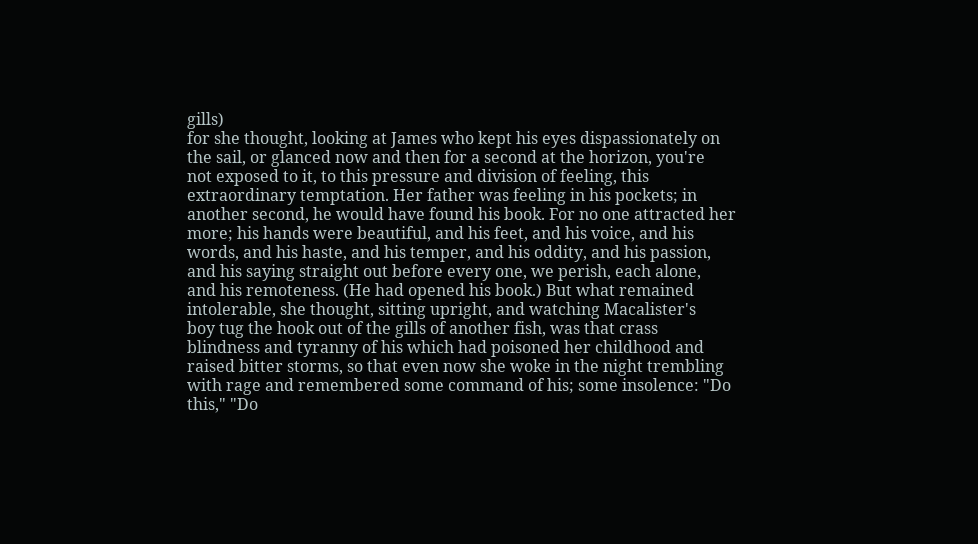gills)
for she thought, looking at James who kept his eyes dispassionately on
the sail, or glanced now and then for a second at the horizon, you're
not exposed to it, to this pressure and division of feeling, this
extraordinary temptation. Her father was feeling in his pockets; in
another second, he would have found his book. For no one attracted her
more; his hands were beautiful, and his feet, and his voice, and his
words, and his haste, and his temper, and his oddity, and his passion,
and his saying straight out before every one, we perish, each alone,
and his remoteness. (He had opened his book.) But what remained
intolerable, she thought, sitting upright, and watching Macalister's
boy tug the hook out of the gills of another fish, was that crass
blindness and tyranny of his which had poisoned her childhood and
raised bitter storms, so that even now she woke in the night trembling
with rage and remembered some command of his; some insolence: "Do
this," "Do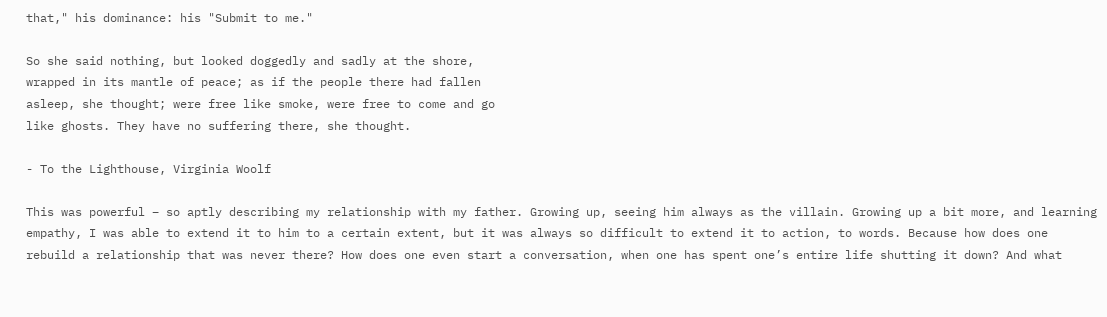that," his dominance: his "Submit to me."

So she said nothing, but looked doggedly and sadly at the shore,
wrapped in its mantle of peace; as if the people there had fallen
asleep, she thought; were free like smoke, were free to come and go
like ghosts. They have no suffering there, she thought.

- To the Lighthouse, Virginia Woolf

This was powerful – so aptly describing my relationship with my father. Growing up, seeing him always as the villain. Growing up a bit more, and learning empathy, I was able to extend it to him to a certain extent, but it was always so difficult to extend it to action, to words. Because how does one rebuild a relationship that was never there? How does one even start a conversation, when one has spent one’s entire life shutting it down? And what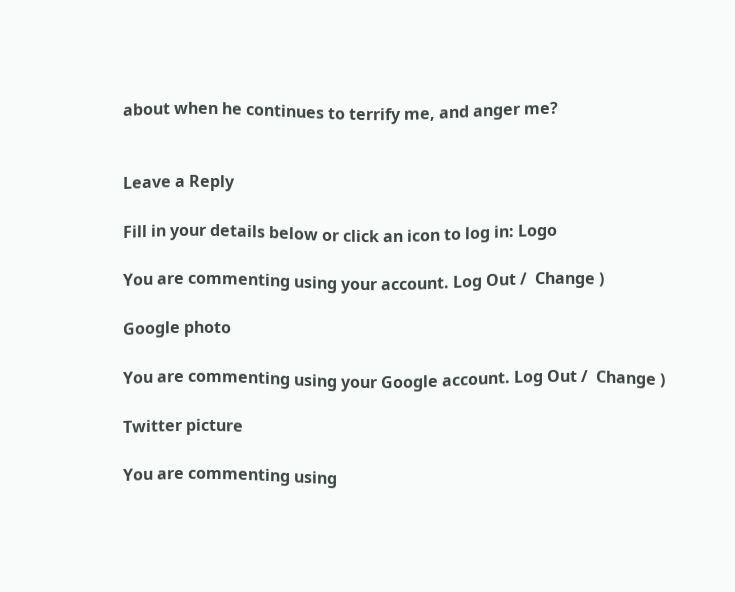about when he continues to terrify me, and anger me?


Leave a Reply

Fill in your details below or click an icon to log in: Logo

You are commenting using your account. Log Out /  Change )

Google photo

You are commenting using your Google account. Log Out /  Change )

Twitter picture

You are commenting using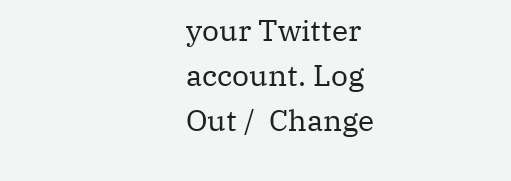your Twitter account. Log Out /  Change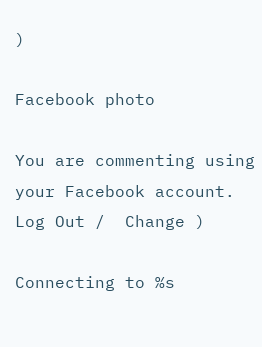)

Facebook photo

You are commenting using your Facebook account. Log Out /  Change )

Connecting to %s